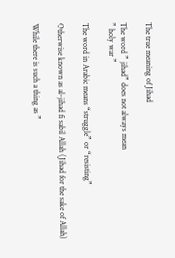The true meaning of Jihad

The word ” jihad” does not always mean
” holy war ”

The word in Arabic means “struggle” or “resisting”

Otherwise known as al-jihad fi sabil Allah (Jihad for the sake of Allah)

While there is such a thing as ”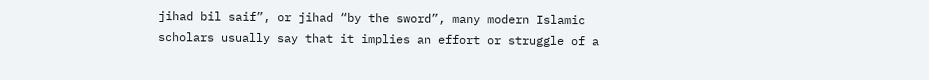jihad bil saif”, or jihad “by the sword”, many modern Islamic scholars usually say that it implies an effort or struggle of a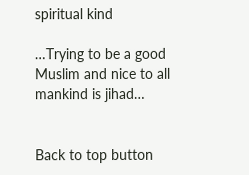spiritual kind

…Trying to be a good Muslim and nice to all mankind is jihad…


Back to top button